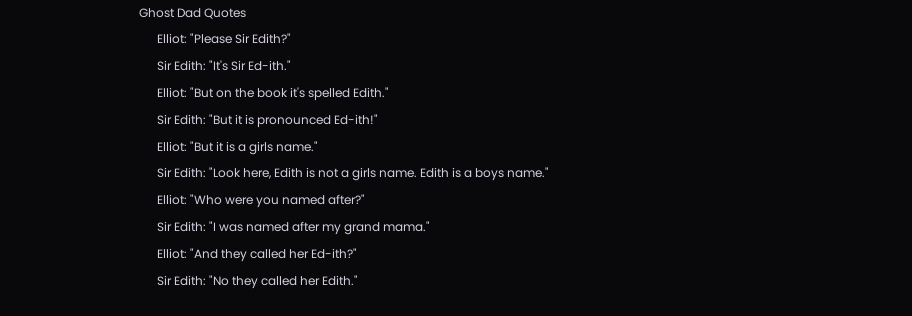Ghost Dad Quotes
      Elliot: "Please Sir Edith?"
      Sir Edith: "It's Sir Ed-ith."
      Elliot: "But on the book it's spelled Edith."
      Sir Edith: "But it is pronounced Ed-ith!"
      Elliot: "But it is a girls name."
      Sir Edith: "Look here, Edith is not a girls name. Edith is a boys name."
      Elliot: "Who were you named after?"
      Sir Edith: "I was named after my grand mama."
      Elliot: "And they called her Ed-ith?"
      Sir Edith: "No they called her Edith."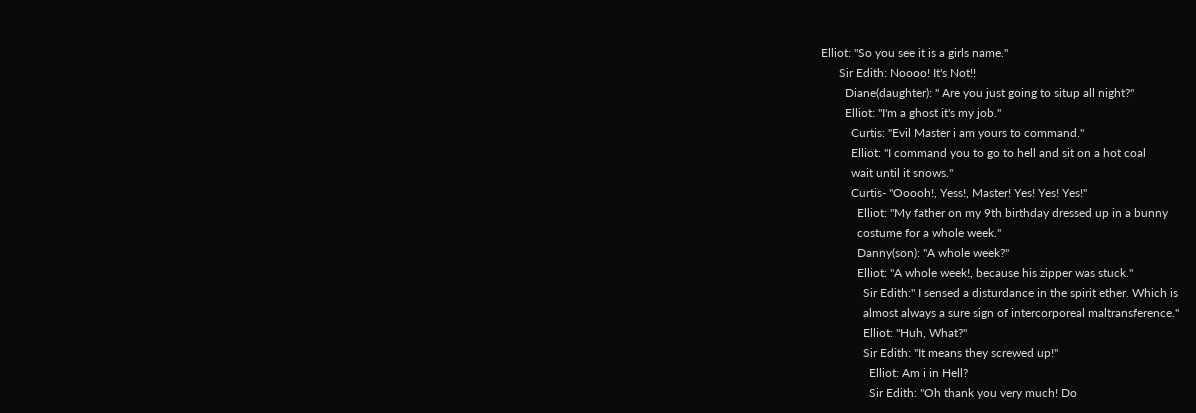Elliot: "So you see it is a girls name."
      Sir Edith: Noooo! It's Not!!
        Diane(daughter): " Are you just going to situp all night?"
        Elliot: "I'm a ghost it's my job."
          Curtis: "Evil Master i am yours to command."
          Elliot: "I command you to go to hell and sit on a hot coal
          wait until it snows."
          Curtis- "Ooooh!, Yess!, Master! Yes! Yes! Yes!"
            Elliot: "My father on my 9th birthday dressed up in a bunny
            costume for a whole week."
            Danny(son): "A whole week?"
            Elliot: "A whole week!, because his zipper was stuck."
              Sir Edith:" I sensed a disturdance in the spirit ether. Which is
              almost always a sure sign of intercorporeal maltransference."
              Elliot: "Huh, What?"
              Sir Edith: "It means they screwed up!"
                Elliot: Am i in Hell?
                Sir Edith: "Oh thank you very much! Do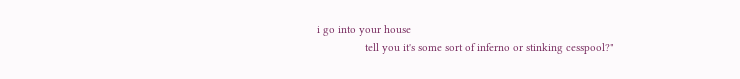i go into your house
                tell you it's some sort of inferno or stinking cesspool?"